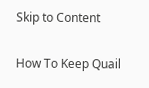Skip to Content

How To Keep Quail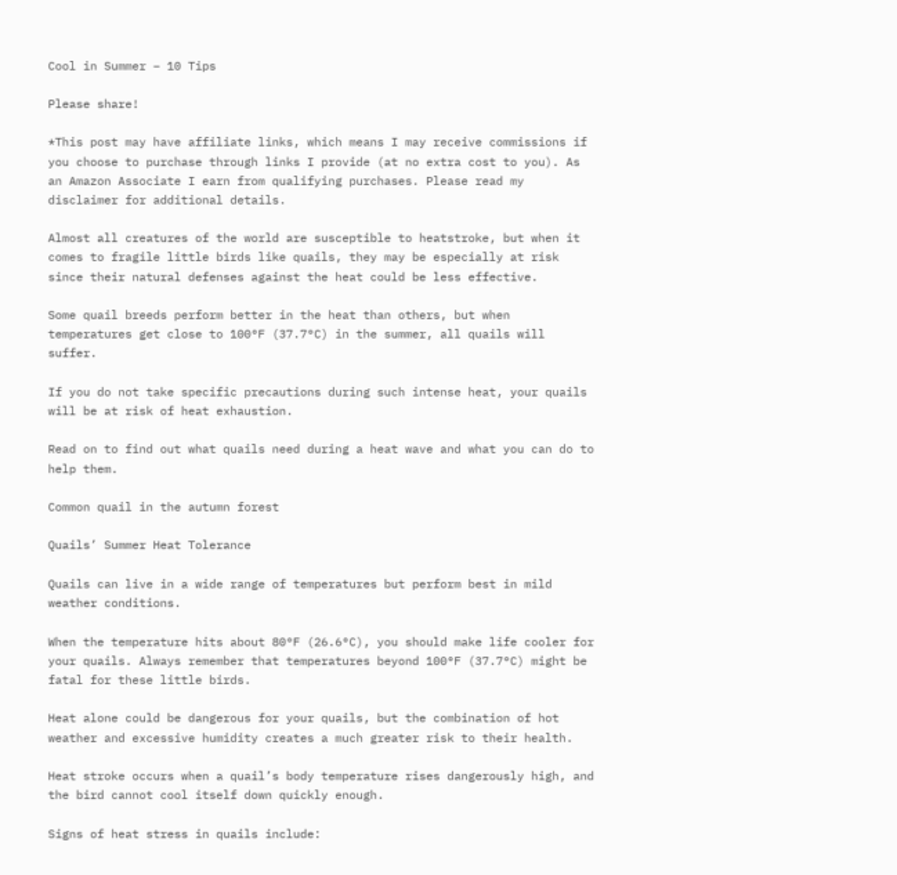Cool in Summer – 10 Tips

Please share!

*This post may have affiliate links, which means I may receive commissions if you choose to purchase through links I provide (at no extra cost to you). As an Amazon Associate I earn from qualifying purchases. Please read my disclaimer for additional details.

Almost all creatures of the world are susceptible to heatstroke, but when it comes to fragile little birds like quails, they may be especially at risk since their natural defenses against the heat could be less effective.

Some quail breeds perform better in the heat than others, but when temperatures get close to 100°F (37.7°C) in the summer, all quails will suffer.

If you do not take specific precautions during such intense heat, your quails will be at risk of heat exhaustion.

Read on to find out what quails need during a heat wave and what you can do to help them.

Common quail in the autumn forest

Quails’ Summer Heat Tolerance

Quails can live in a wide range of temperatures but perform best in mild weather conditions.

When the temperature hits about 80°F (26.6°C), you should make life cooler for your quails. Always remember that temperatures beyond 100°F (37.7°C) might be fatal for these little birds.

Heat alone could be dangerous for your quails, but the combination of hot weather and excessive humidity creates a much greater risk to their health.

Heat stroke occurs when a quail’s body temperature rises dangerously high, and the bird cannot cool itself down quickly enough.

Signs of heat stress in quails include: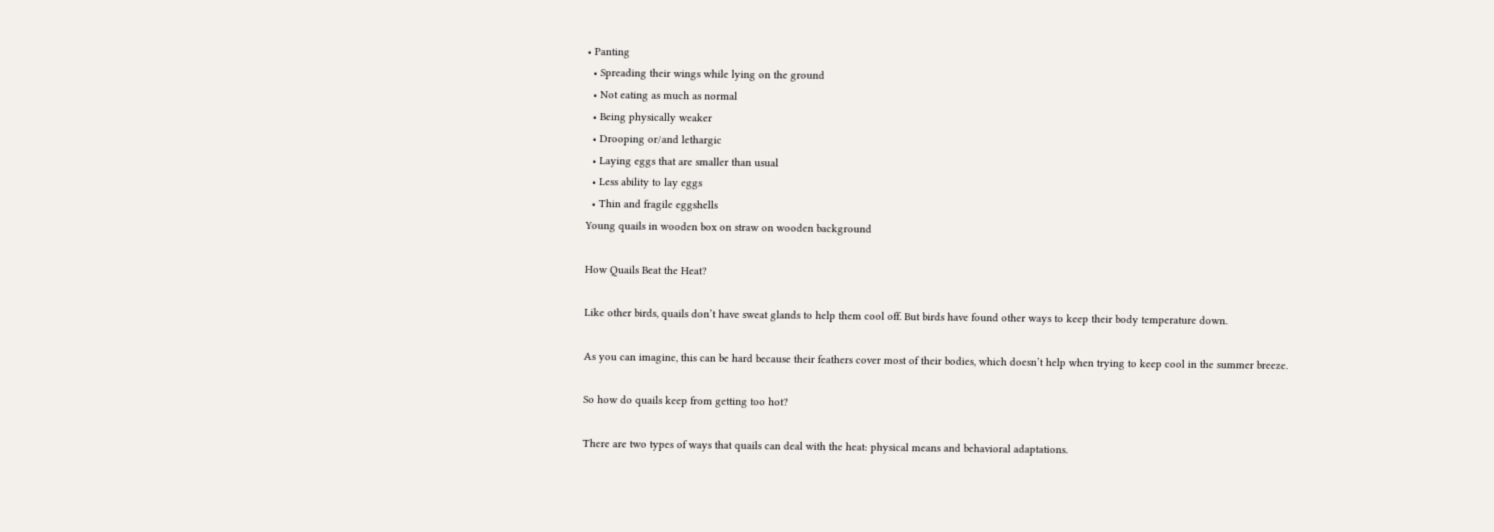• Panting
  • Spreading their wings while lying on the ground
  • Not eating as much as normal
  • Being physically weaker
  • Drooping or/and lethargic
  • Laying eggs that are smaller than usual
  • Less ability to lay eggs
  • Thin and fragile eggshells
Young quails in wooden box on straw on wooden background

How Quails Beat the Heat?

Like other birds, quails don’t have sweat glands to help them cool off. But birds have found other ways to keep their body temperature down.

As you can imagine, this can be hard because their feathers cover most of their bodies, which doesn’t help when trying to keep cool in the summer breeze.

So how do quails keep from getting too hot?

There are two types of ways that quails can deal with the heat: physical means and behavioral adaptations.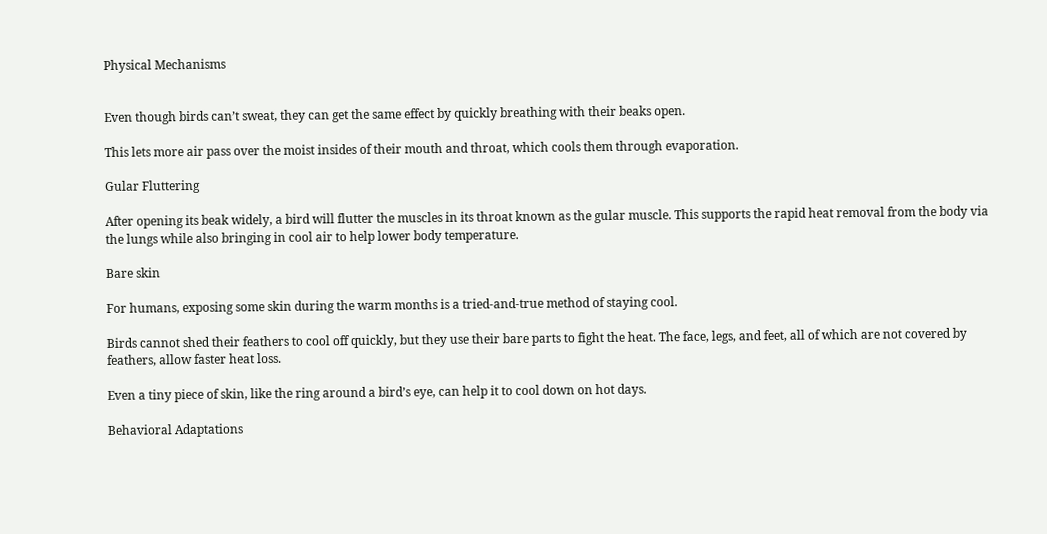Physical Mechanisms


Even though birds can’t sweat, they can get the same effect by quickly breathing with their beaks open.

This lets more air pass over the moist insides of their mouth and throat, which cools them through evaporation.

Gular Fluttering

After opening its beak widely, a bird will flutter the muscles in its throat known as the gular muscle. This supports the rapid heat removal from the body via the lungs while also bringing in cool air to help lower body temperature.

Bare skin

For humans, exposing some skin during the warm months is a tried-and-true method of staying cool.

Birds cannot shed their feathers to cool off quickly, but they use their bare parts to fight the heat. The face, legs, and feet, all of which are not covered by feathers, allow faster heat loss.

Even a tiny piece of skin, like the ring around a bird’s eye, can help it to cool down on hot days.

Behavioral Adaptations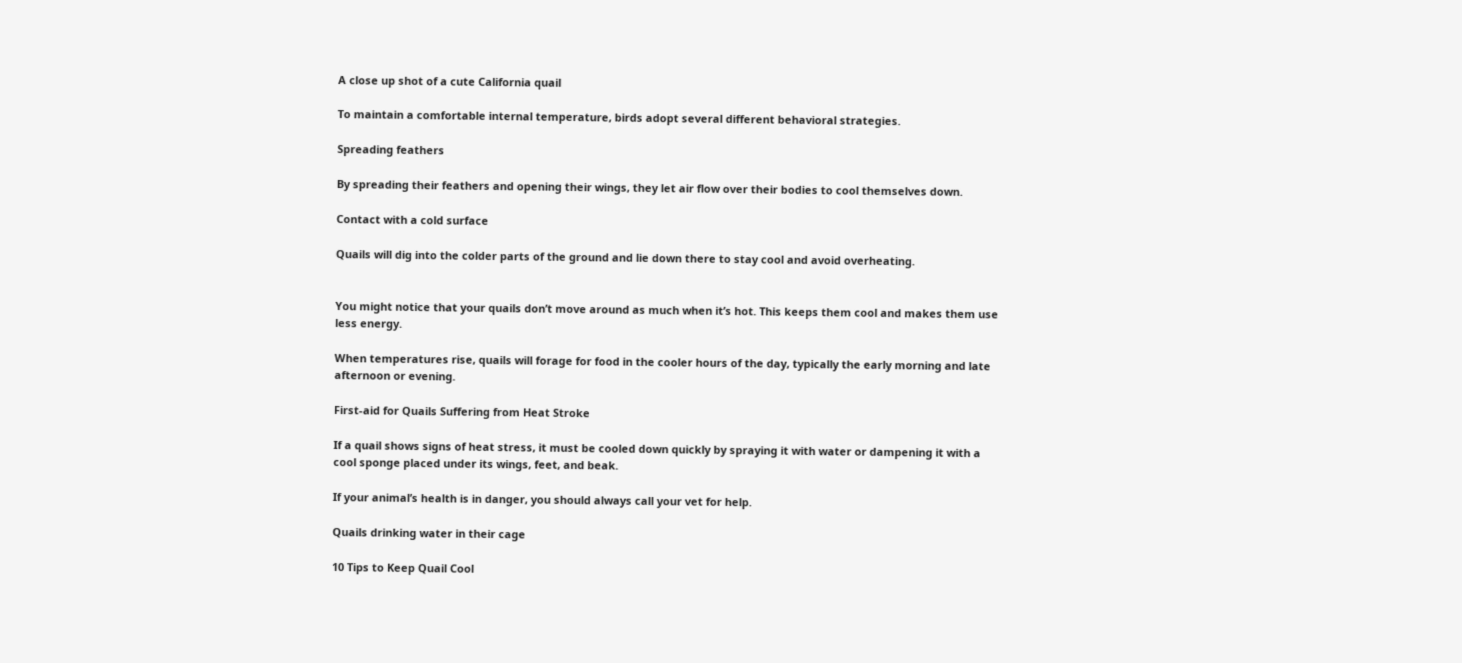A close up shot of a cute California quail

To maintain a comfortable internal temperature, birds adopt several different behavioral strategies.

Spreading feathers

By spreading their feathers and opening their wings, they let air flow over their bodies to cool themselves down.

Contact with a cold surface

Quails will dig into the colder parts of the ground and lie down there to stay cool and avoid overheating.


You might notice that your quails don’t move around as much when it’s hot. This keeps them cool and makes them use less energy.

When temperatures rise, quails will forage for food in the cooler hours of the day, typically the early morning and late afternoon or evening.

First-aid for Quails Suffering from Heat Stroke

If a quail shows signs of heat stress, it must be cooled down quickly by spraying it with water or dampening it with a cool sponge placed under its wings, feet, and beak.

If your animal’s health is in danger, you should always call your vet for help.

Quails drinking water in their cage

10 Tips to Keep Quail Cool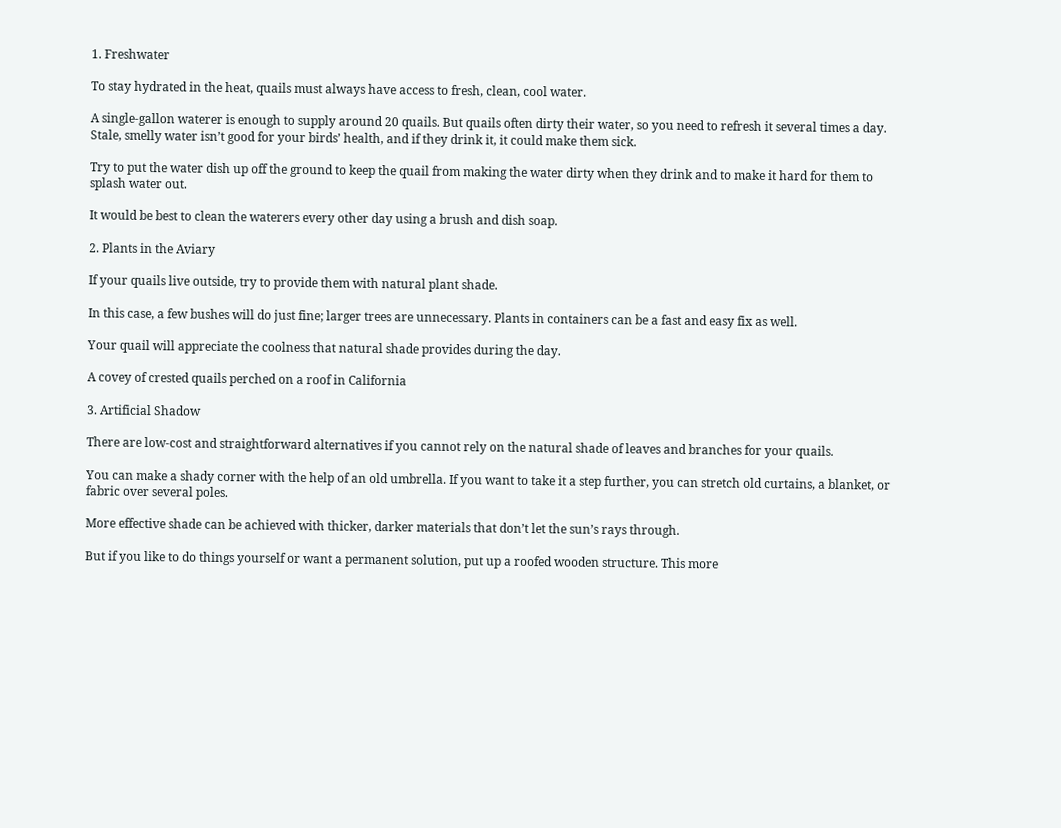1. Freshwater

To stay hydrated in the heat, quails must always have access to fresh, clean, cool water.

A single-gallon waterer is enough to supply around 20 quails. But quails often dirty their water, so you need to refresh it several times a day. Stale, smelly water isn’t good for your birds’ health, and if they drink it, it could make them sick.

Try to put the water dish up off the ground to keep the quail from making the water dirty when they drink and to make it hard for them to splash water out.

It would be best to clean the waterers every other day using a brush and dish soap.

2. Plants in the Aviary

If your quails live outside, try to provide them with natural plant shade.

In this case, a few bushes will do just fine; larger trees are unnecessary. Plants in containers can be a fast and easy fix as well.

Your quail will appreciate the coolness that natural shade provides during the day.

A covey of crested quails perched on a roof in California

3. Artificial Shadow

There are low-cost and straightforward alternatives if you cannot rely on the natural shade of leaves and branches for your quails.

You can make a shady corner with the help of an old umbrella. If you want to take it a step further, you can stretch old curtains, a blanket, or fabric over several poles.

More effective shade can be achieved with thicker, darker materials that don’t let the sun’s rays through.

But if you like to do things yourself or want a permanent solution, put up a roofed wooden structure. This more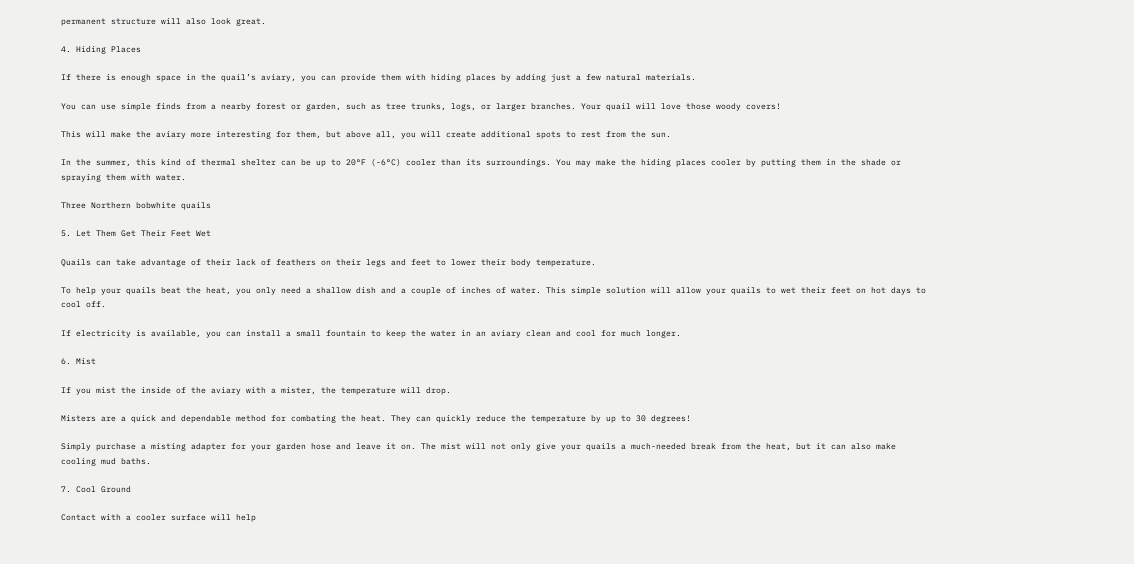permanent structure will also look great.

4. Hiding Places

If there is enough space in the quail’s aviary, you can provide them with hiding places by adding just a few natural materials.

You can use simple finds from a nearby forest or garden, such as tree trunks, logs, or larger branches. Your quail will love those woody covers!

This will make the aviary more interesting for them, but above all, you will create additional spots to rest from the sun.

In the summer, this kind of thermal shelter can be up to 20°F (-6°C) cooler than its surroundings. You may make the hiding places cooler by putting them in the shade or spraying them with water.

Three Northern bobwhite quails

5. Let Them Get Their Feet Wet

Quails can take advantage of their lack of feathers on their legs and feet to lower their body temperature.

To help your quails beat the heat, you only need a shallow dish and a couple of inches of water. This simple solution will allow your quails to wet their feet on hot days to cool off.

If electricity is available, you can install a small fountain to keep the water in an aviary clean and cool for much longer.

6. Mist

If you mist the inside of the aviary with a mister, the temperature will drop.

Misters are a quick and dependable method for combating the heat. They can quickly reduce the temperature by up to 30 degrees!

Simply purchase a misting adapter for your garden hose and leave it on. The mist will not only give your quails a much-needed break from the heat, but it can also make cooling mud baths.

7. Cool Ground

Contact with a cooler surface will help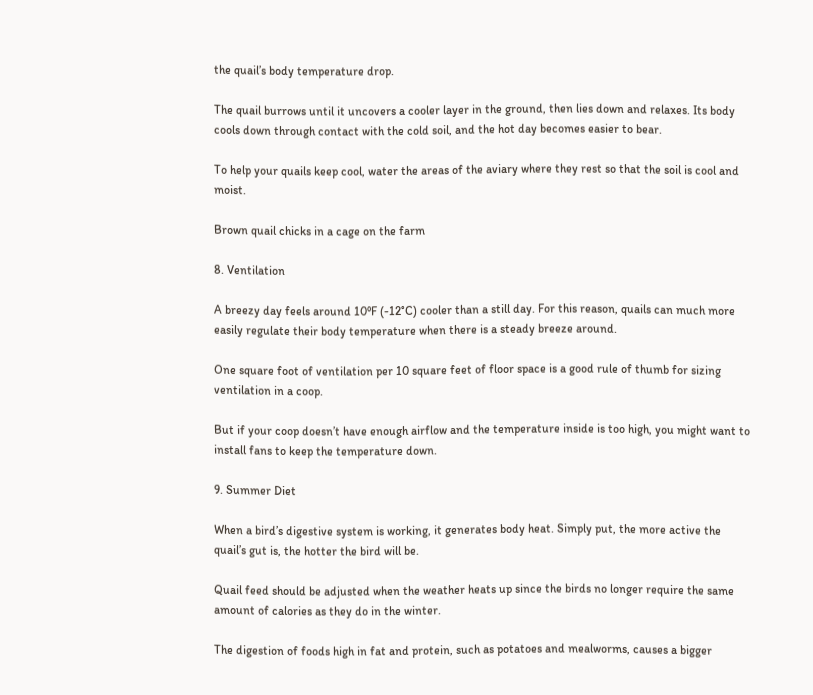the quail’s body temperature drop.

The quail burrows until it uncovers a cooler layer in the ground, then lies down and relaxes. Its body cools down through contact with the cold soil, and the hot day becomes easier to bear.

To help your quails keep cool, water the areas of the aviary where they rest so that the soil is cool and moist.

Brown quail chicks in a cage on the farm

8. Ventilation

A breezy day feels around 10⁰F (-12°C) cooler than a still day. For this reason, quails can much more easily regulate their body temperature when there is a steady breeze around.

One square foot of ventilation per 10 square feet of floor space is a good rule of thumb for sizing ventilation in a coop.

But if your coop doesn’t have enough airflow and the temperature inside is too high, you might want to install fans to keep the temperature down.

9. Summer Diet

When a bird’s digestive system is working, it generates body heat. Simply put, the more active the quail’s gut is, the hotter the bird will be.

Quail feed should be adjusted when the weather heats up since the birds no longer require the same amount of calories as they do in the winter.

The digestion of foods high in fat and protein, such as potatoes and mealworms, causes a bigger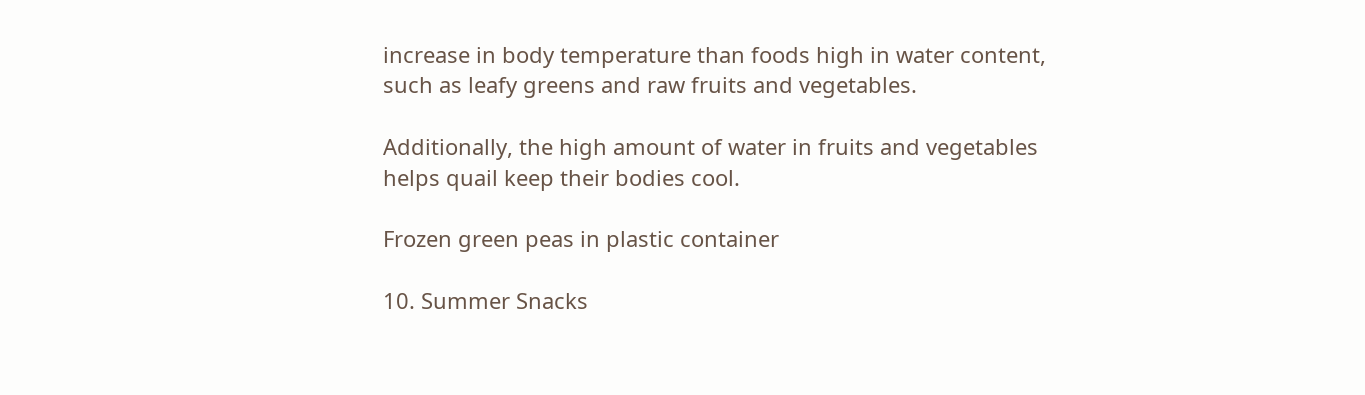increase in body temperature than foods high in water content, such as leafy greens and raw fruits and vegetables.

Additionally, the high amount of water in fruits and vegetables helps quail keep their bodies cool.

Frozen green peas in plastic container

10. Summer Snacks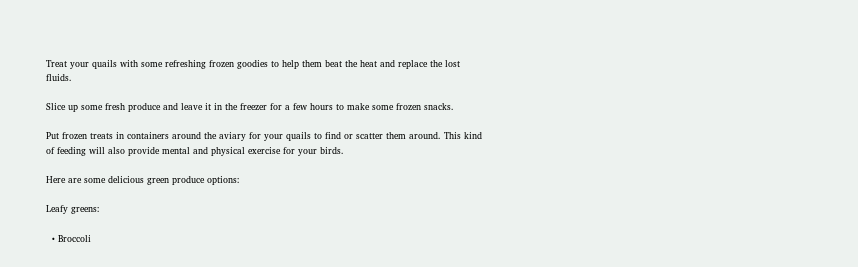Treat your quails with some refreshing frozen goodies to help them beat the heat and replace the lost fluids.

Slice up some fresh produce and leave it in the freezer for a few hours to make some frozen snacks.

Put frozen treats in containers around the aviary for your quails to find or scatter them around. This kind of feeding will also provide mental and physical exercise for your birds.

Here are some delicious green produce options:

Leafy greens:

  • Broccoli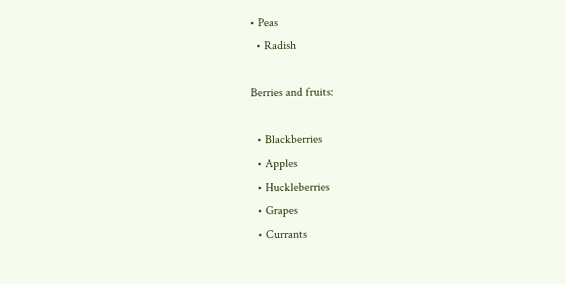• Peas
  • Radish

Berries and fruits:

  • Blackberries
  • Apples
  • Huckleberries
  • Grapes
  • Currants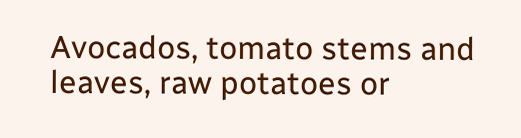Avocados, tomato stems and leaves, raw potatoes or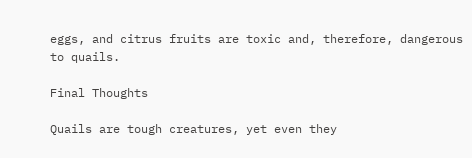eggs, and citrus fruits are toxic and, therefore, dangerous to quails.

Final Thoughts

Quails are tough creatures, yet even they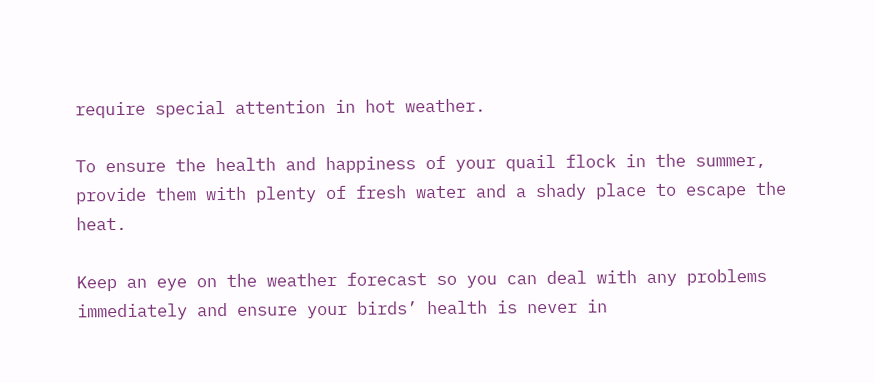require special attention in hot weather.

To ensure the health and happiness of your quail flock in the summer, provide them with plenty of fresh water and a shady place to escape the heat.

Keep an eye on the weather forecast so you can deal with any problems immediately and ensure your birds’ health is never in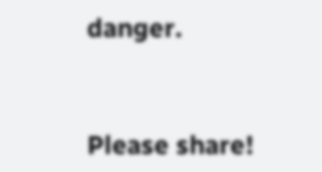danger.


Please share!